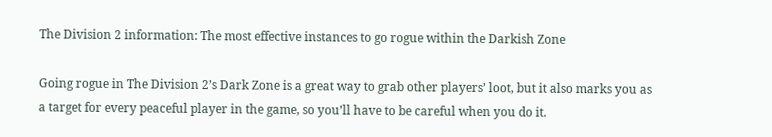The Division 2 information: The most effective instances to go rogue within the Darkish Zone

Going rogue in The Division 2’s Dark Zone is a great way to grab other players’ loot, but it also marks you as a target for every peaceful player in the game, so you’ll have to be careful when you do it.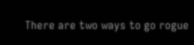There are two ways to go rogue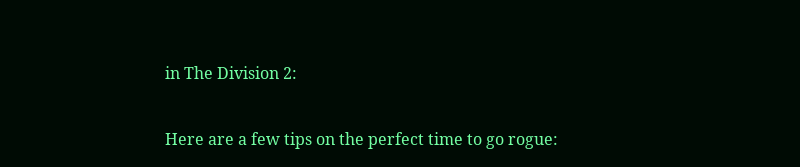in The Division 2:

Here are a few tips on the perfect time to go rogue: